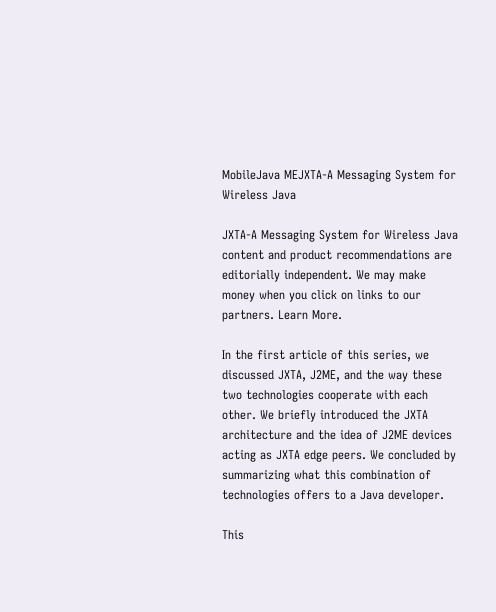MobileJava MEJXTA-A Messaging System for Wireless Java

JXTA-A Messaging System for Wireless Java content and product recommendations are editorially independent. We may make money when you click on links to our partners. Learn More.

In the first article of this series, we discussed JXTA, J2ME, and the way these two technologies cooperate with each other. We briefly introduced the JXTA architecture and the idea of J2ME devices acting as JXTA edge peers. We concluded by summarizing what this combination of technologies offers to a Java developer.

This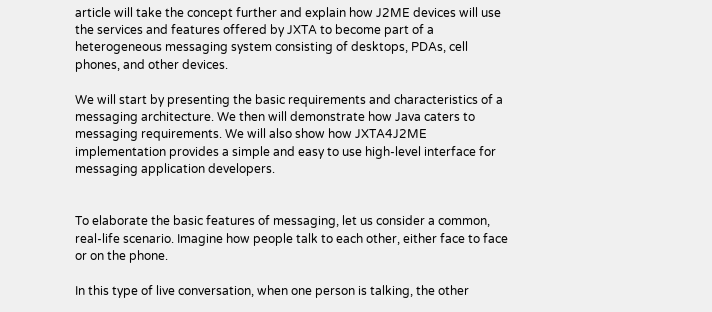article will take the concept further and explain how J2ME devices will use the services and features offered by JXTA to become part of a heterogeneous messaging system consisting of desktops, PDAs, cell phones, and other devices.

We will start by presenting the basic requirements and characteristics of a messaging architecture. We then will demonstrate how Java caters to messaging requirements. We will also show how JXTA4J2ME implementation provides a simple and easy to use high-level interface for messaging application developers.


To elaborate the basic features of messaging, let us consider a common, real-life scenario. Imagine how people talk to each other, either face to face or on the phone.

In this type of live conversation, when one person is talking, the other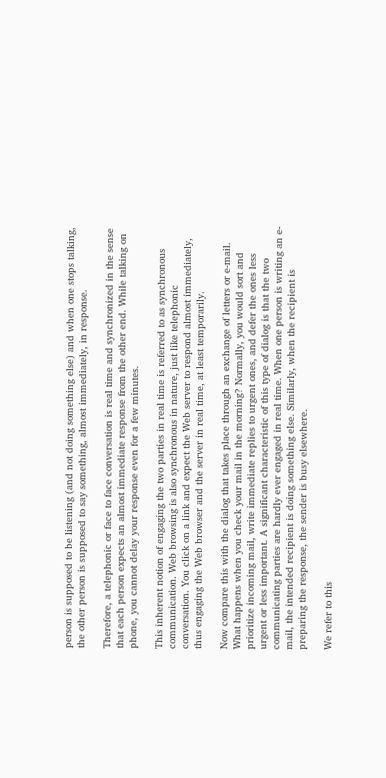person is supposed to be listening (and not doing something else) and when one stops talking, the other person is supposed to say something, almost immediately, in response.

Therefore, a telephonic or face to face conversation is real time and synchronized in the sense that each person expects an almost immediate response from the other end. While talking on phone, you cannot delay your response even for a few minutes.

This inherent notion of engaging the two parties in real time is referred to as synchronous communication. Web browsing is also synchronous in nature, just like telephonic conversation. You click on a link and expect the Web server to respond almost immediately, thus engaging the Web browser and the server in real time, at least temporarily.

Now compare this with the dialog that takes place through an exchange of letters or e-mail. What happens when you check your mail in the morning? Normally, you would sort and prioritize incoming mail, write immediate replies to urgent ones, and defer the ones less urgent or less important. A significant characteristic of this type of dialog is that the two communicating parties are hardly ever engaged in real time. When one person is writing an e-mail, the intended recipient is doing something else. Similarly, when the recipient is preparing the response, the sender is busy elsewhere.

We refer to this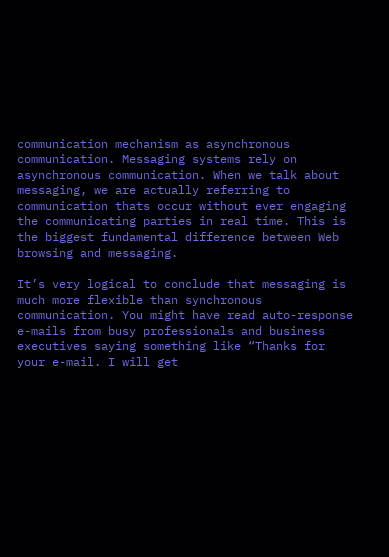communication mechanism as asynchronous communication. Messaging systems rely on asynchronous communication. When we talk about messaging, we are actually referring to communication thats occur without ever engaging the communicating parties in real time. This is the biggest fundamental difference between Web browsing and messaging.

It’s very logical to conclude that messaging is much more flexible than synchronous communication. You might have read auto-response e-mails from busy professionals and business executives saying something like “Thanks for your e-mail. I will get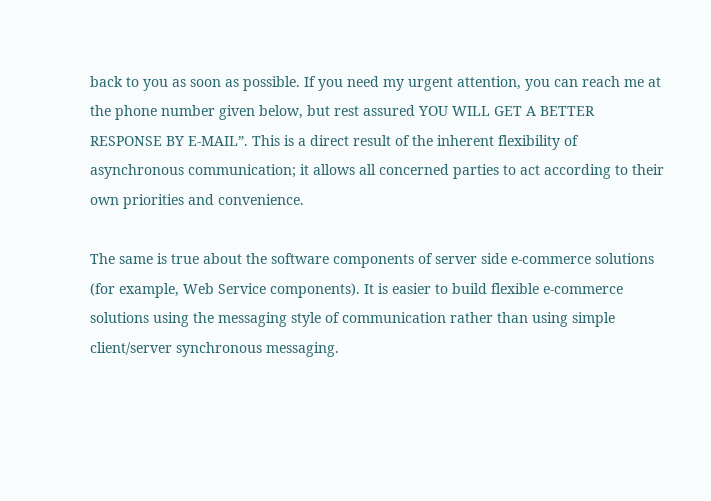back to you as soon as possible. If you need my urgent attention, you can reach me at the phone number given below, but rest assured YOU WILL GET A BETTER RESPONSE BY E-MAIL”. This is a direct result of the inherent flexibility of asynchronous communication; it allows all concerned parties to act according to their own priorities and convenience.

The same is true about the software components of server side e-commerce solutions (for example, Web Service components). It is easier to build flexible e-commerce solutions using the messaging style of communication rather than using simple client/server synchronous messaging.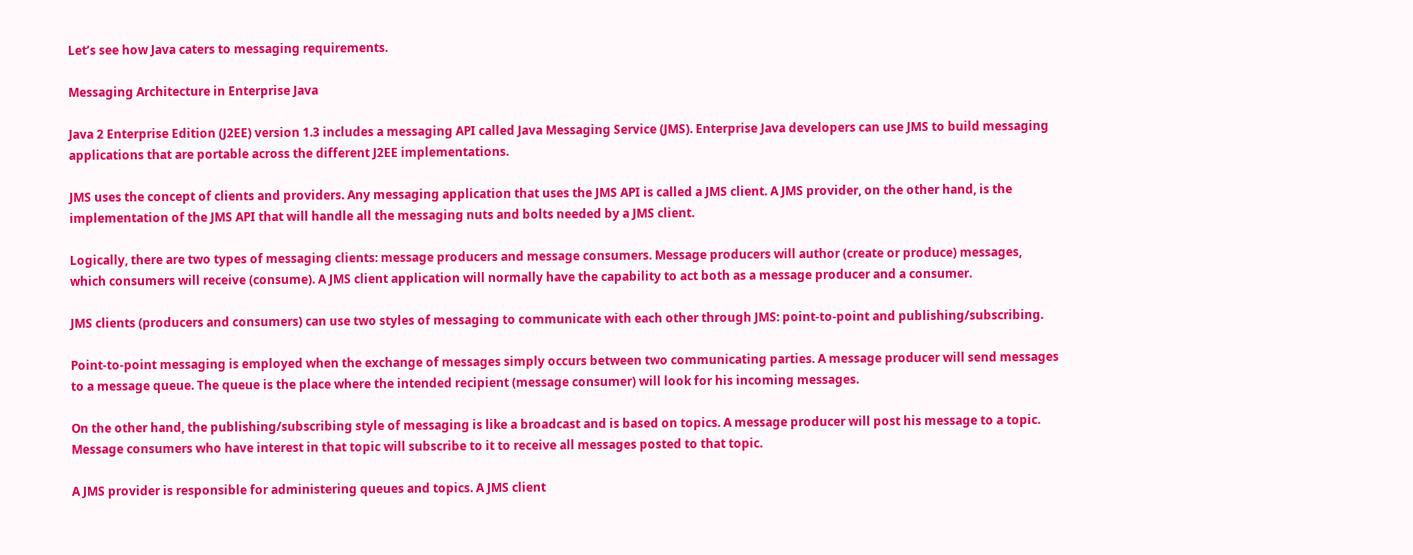Let’s see how Java caters to messaging requirements.

Messaging Architecture in Enterprise Java

Java 2 Enterprise Edition (J2EE) version 1.3 includes a messaging API called Java Messaging Service (JMS). Enterprise Java developers can use JMS to build messaging applications that are portable across the different J2EE implementations.

JMS uses the concept of clients and providers. Any messaging application that uses the JMS API is called a JMS client. A JMS provider, on the other hand, is the implementation of the JMS API that will handle all the messaging nuts and bolts needed by a JMS client.

Logically, there are two types of messaging clients: message producers and message consumers. Message producers will author (create or produce) messages, which consumers will receive (consume). A JMS client application will normally have the capability to act both as a message producer and a consumer.

JMS clients (producers and consumers) can use two styles of messaging to communicate with each other through JMS: point-to-point and publishing/subscribing.

Point-to-point messaging is employed when the exchange of messages simply occurs between two communicating parties. A message producer will send messages to a message queue. The queue is the place where the intended recipient (message consumer) will look for his incoming messages.

On the other hand, the publishing/subscribing style of messaging is like a broadcast and is based on topics. A message producer will post his message to a topic. Message consumers who have interest in that topic will subscribe to it to receive all messages posted to that topic.

A JMS provider is responsible for administering queues and topics. A JMS client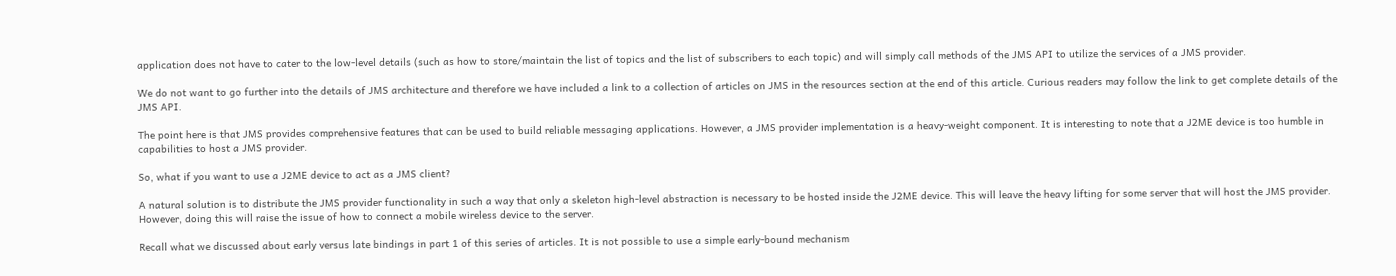application does not have to cater to the low-level details (such as how to store/maintain the list of topics and the list of subscribers to each topic) and will simply call methods of the JMS API to utilize the services of a JMS provider.

We do not want to go further into the details of JMS architecture and therefore we have included a link to a collection of articles on JMS in the resources section at the end of this article. Curious readers may follow the link to get complete details of the JMS API.

The point here is that JMS provides comprehensive features that can be used to build reliable messaging applications. However, a JMS provider implementation is a heavy-weight component. It is interesting to note that a J2ME device is too humble in capabilities to host a JMS provider.

So, what if you want to use a J2ME device to act as a JMS client?

A natural solution is to distribute the JMS provider functionality in such a way that only a skeleton high-level abstraction is necessary to be hosted inside the J2ME device. This will leave the heavy lifting for some server that will host the JMS provider. However, doing this will raise the issue of how to connect a mobile wireless device to the server.

Recall what we discussed about early versus late bindings in part 1 of this series of articles. It is not possible to use a simple early-bound mechanism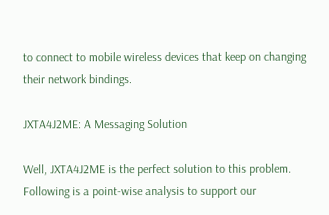to connect to mobile wireless devices that keep on changing their network bindings.

JXTA4J2ME: A Messaging Solution

Well, JXTA4J2ME is the perfect solution to this problem. Following is a point-wise analysis to support our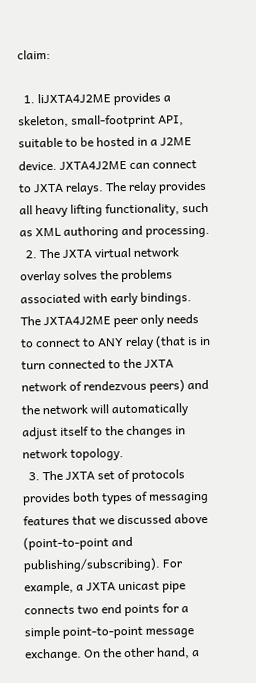claim:

  1. liJXTA4J2ME provides a skeleton, small-footprint API, suitable to be hosted in a J2ME device. JXTA4J2ME can connect to JXTA relays. The relay provides all heavy lifting functionality, such as XML authoring and processing.
  2. The JXTA virtual network overlay solves the problems associated with early bindings. The JXTA4J2ME peer only needs to connect to ANY relay (that is in turn connected to the JXTA network of rendezvous peers) and the network will automatically adjust itself to the changes in network topology.
  3. The JXTA set of protocols provides both types of messaging features that we discussed above (point-to-point and publishing/subscribing). For example, a JXTA unicast pipe connects two end points for a simple point-to-point message exchange. On the other hand, a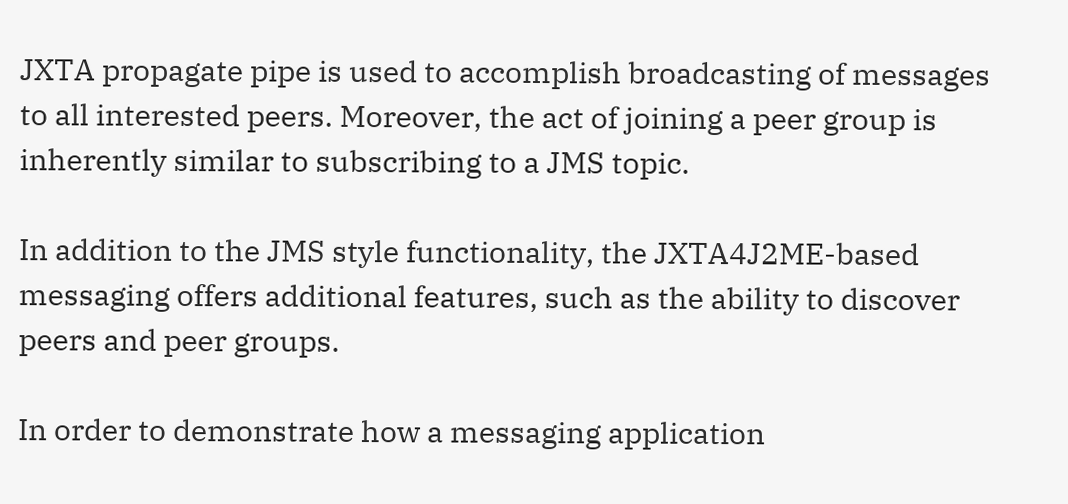JXTA propagate pipe is used to accomplish broadcasting of messages to all interested peers. Moreover, the act of joining a peer group is inherently similar to subscribing to a JMS topic.

In addition to the JMS style functionality, the JXTA4J2ME-based messaging offers additional features, such as the ability to discover peers and peer groups.

In order to demonstrate how a messaging application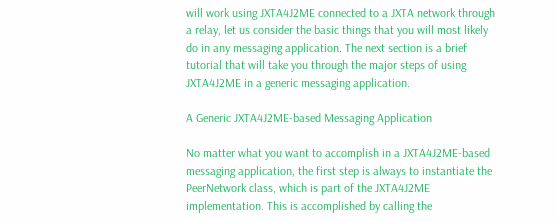will work using JXTA4J2ME connected to a JXTA network through a relay, let us consider the basic things that you will most likely do in any messaging application. The next section is a brief tutorial that will take you through the major steps of using JXTA4J2ME in a generic messaging application.

A Generic JXTA4J2ME-based Messaging Application

No matter what you want to accomplish in a JXTA4J2ME-based messaging application, the first step is always to instantiate the PeerNetwork class, which is part of the JXTA4J2ME implementation. This is accomplished by calling the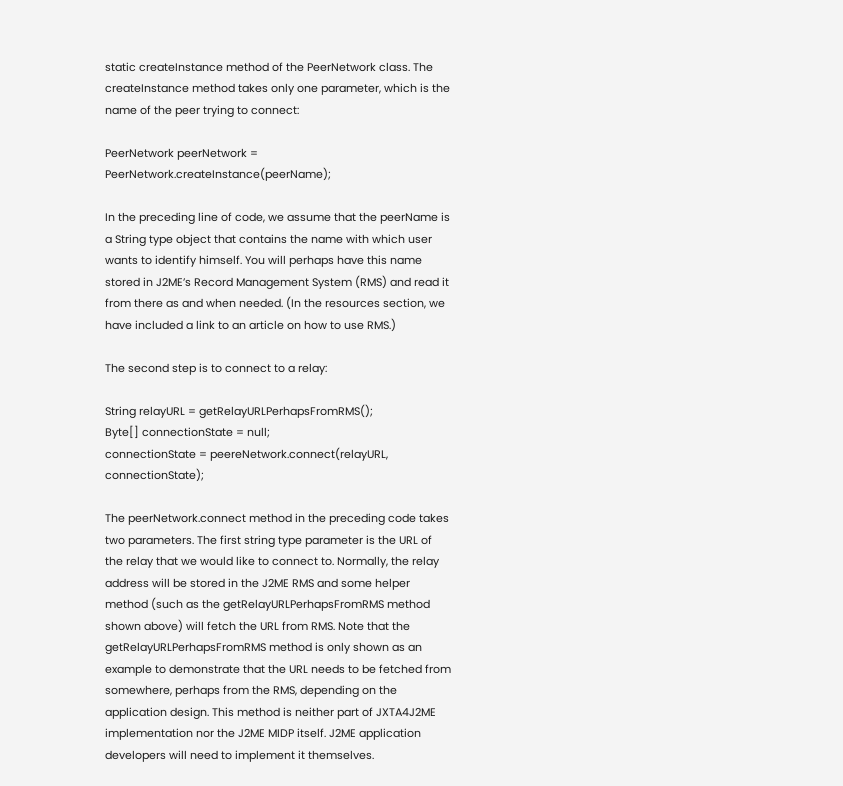static createInstance method of the PeerNetwork class. The createInstance method takes only one parameter, which is the name of the peer trying to connect:

PeerNetwork peerNetwork = PeerNetwork.createInstance(peerName);

In the preceding line of code, we assume that the peerName is a String type object that contains the name with which user wants to identify himself. You will perhaps have this name stored in J2ME’s Record Management System (RMS) and read it from there as and when needed. (In the resources section, we have included a link to an article on how to use RMS.)

The second step is to connect to a relay:

String relayURL = getRelayURLPerhapsFromRMS();
Byte[] connectionState = null;
connectionState = peereNetwork.connect(relayURL, connectionState);

The peerNetwork.connect method in the preceding code takes two parameters. The first string type parameter is the URL of the relay that we would like to connect to. Normally, the relay address will be stored in the J2ME RMS and some helper method (such as the getRelayURLPerhapsFromRMS method shown above) will fetch the URL from RMS. Note that the getRelayURLPerhapsFromRMS method is only shown as an example to demonstrate that the URL needs to be fetched from somewhere, perhaps from the RMS, depending on the application design. This method is neither part of JXTA4J2ME implementation nor the J2ME MIDP itself. J2ME application developers will need to implement it themselves.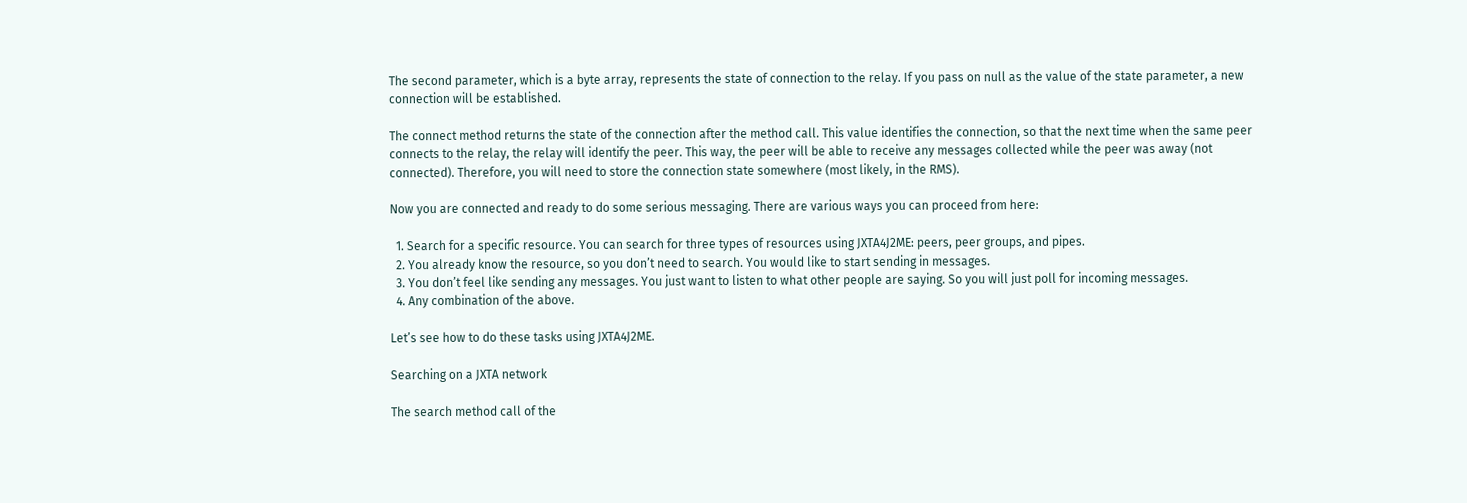The second parameter, which is a byte array, represents the state of connection to the relay. If you pass on null as the value of the state parameter, a new connection will be established.

The connect method returns the state of the connection after the method call. This value identifies the connection, so that the next time when the same peer connects to the relay, the relay will identify the peer. This way, the peer will be able to receive any messages collected while the peer was away (not connected). Therefore, you will need to store the connection state somewhere (most likely, in the RMS).

Now you are connected and ready to do some serious messaging. There are various ways you can proceed from here:

  1. Search for a specific resource. You can search for three types of resources using JXTA4J2ME: peers, peer groups, and pipes.
  2. You already know the resource, so you don’t need to search. You would like to start sending in messages.
  3. You don’t feel like sending any messages. You just want to listen to what other people are saying. So you will just poll for incoming messages.
  4. Any combination of the above.

Let’s see how to do these tasks using JXTA4J2ME.

Searching on a JXTA network

The search method call of the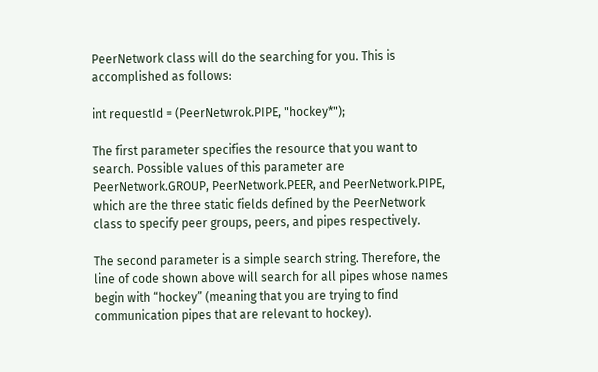PeerNetwork class will do the searching for you. This is accomplished as follows:

int requestId = (PeerNetwrok.PIPE, "hockey*");

The first parameter specifies the resource that you want to search. Possible values of this parameter are PeerNetwork.GROUP, PeerNetwork.PEER, and PeerNetwork.PIPE, which are the three static fields defined by the PeerNetwork class to specify peer groups, peers, and pipes respectively.

The second parameter is a simple search string. Therefore, the line of code shown above will search for all pipes whose names begin with “hockey” (meaning that you are trying to find communication pipes that are relevant to hockey).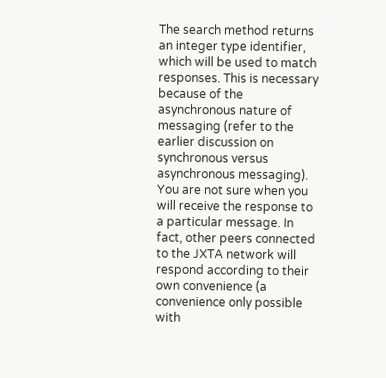The search method returns an integer type identifier, which will be used to match responses. This is necessary because of the asynchronous nature of messaging (refer to the earlier discussion on synchronous versus asynchronous messaging). You are not sure when you will receive the response to a particular message. In fact, other peers connected to the JXTA network will respond according to their own convenience (a convenience only possible with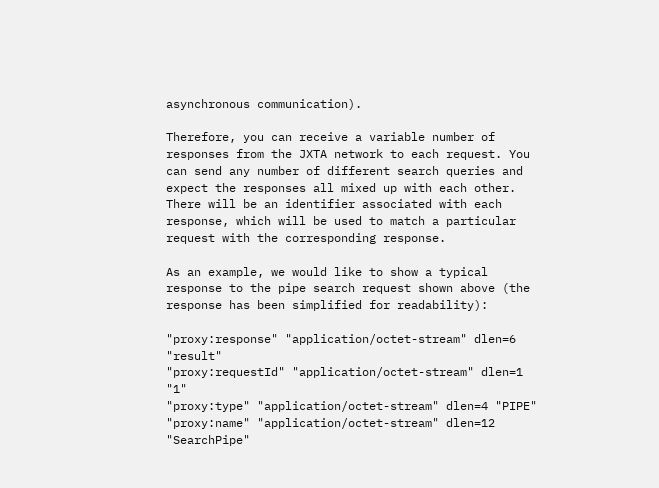asynchronous communication).

Therefore, you can receive a variable number of responses from the JXTA network to each request. You can send any number of different search queries and expect the responses all mixed up with each other. There will be an identifier associated with each response, which will be used to match a particular request with the corresponding response.

As an example, we would like to show a typical response to the pipe search request shown above (the response has been simplified for readability):

"proxy:response" "application/octet-stream" dlen=6 "result"
"proxy:requestId" "application/octet-stream" dlen=1 "1"
"proxy:type" "application/octet-stream" dlen=4 "PIPE"
"proxy:name" "application/octet-stream" dlen=12 "SearchPipe"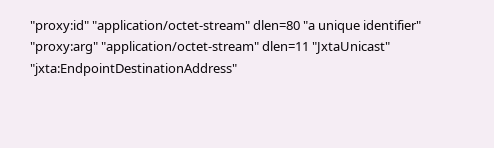"proxy:id" "application/octet-stream" dlen=80 "a unique identifier"
"proxy:arg" "application/octet-stream" dlen=11 "JxtaUnicast"
"jxta:EndpointDestinationAddress"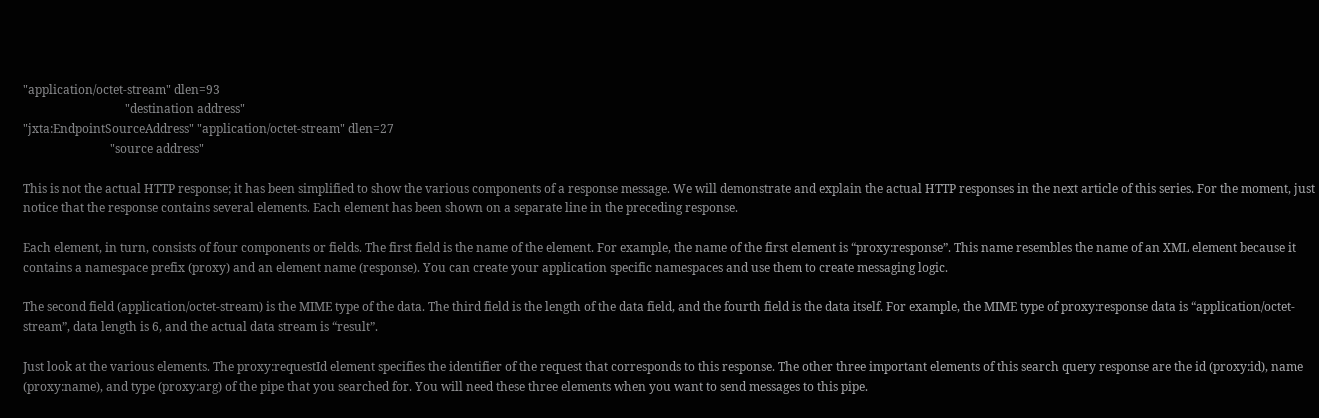"application/octet-stream" dlen=93
                                  "destination address"
"jxta:EndpointSourceAddress" "application/octet-stream" dlen=27
                             "source address"

This is not the actual HTTP response; it has been simplified to show the various components of a response message. We will demonstrate and explain the actual HTTP responses in the next article of this series. For the moment, just notice that the response contains several elements. Each element has been shown on a separate line in the preceding response.

Each element, in turn, consists of four components or fields. The first field is the name of the element. For example, the name of the first element is “proxy:response”. This name resembles the name of an XML element because it contains a namespace prefix (proxy) and an element name (response). You can create your application specific namespaces and use them to create messaging logic.

The second field (application/octet-stream) is the MIME type of the data. The third field is the length of the data field, and the fourth field is the data itself. For example, the MIME type of proxy:response data is “application/octet-stream”, data length is 6, and the actual data stream is “result”.

Just look at the various elements. The proxy:requestId element specifies the identifier of the request that corresponds to this response. The other three important elements of this search query response are the id (proxy:id), name (proxy:name), and type (proxy:arg) of the pipe that you searched for. You will need these three elements when you want to send messages to this pipe.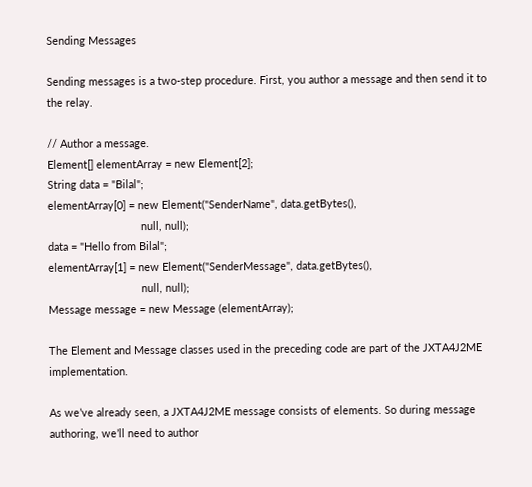Sending Messages

Sending messages is a two-step procedure. First, you author a message and then send it to the relay.

// Author a message.
Element[] elementArray = new Element[2];
String data = "Bilal";
elementArray[0] = new Element("SenderName", data.getBytes(),
                               null, null);
data = "Hello from Bilal";
elementArray[1] = new Element("SenderMessage", data.getBytes(),
                               null, null);
Message message = new Message (elementArray);

The Element and Message classes used in the preceding code are part of the JXTA4J2ME implementation.

As we’ve already seen, a JXTA4J2ME message consists of elements. So during message authoring, we’ll need to author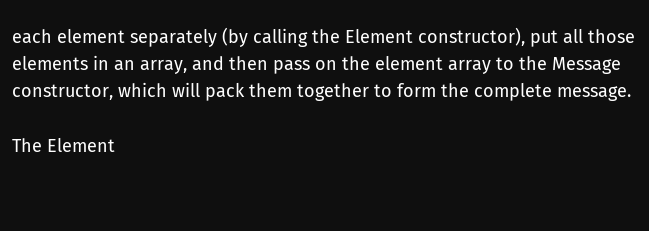each element separately (by calling the Element constructor), put all those elements in an array, and then pass on the element array to the Message constructor, which will pack them together to form the complete message.

The Element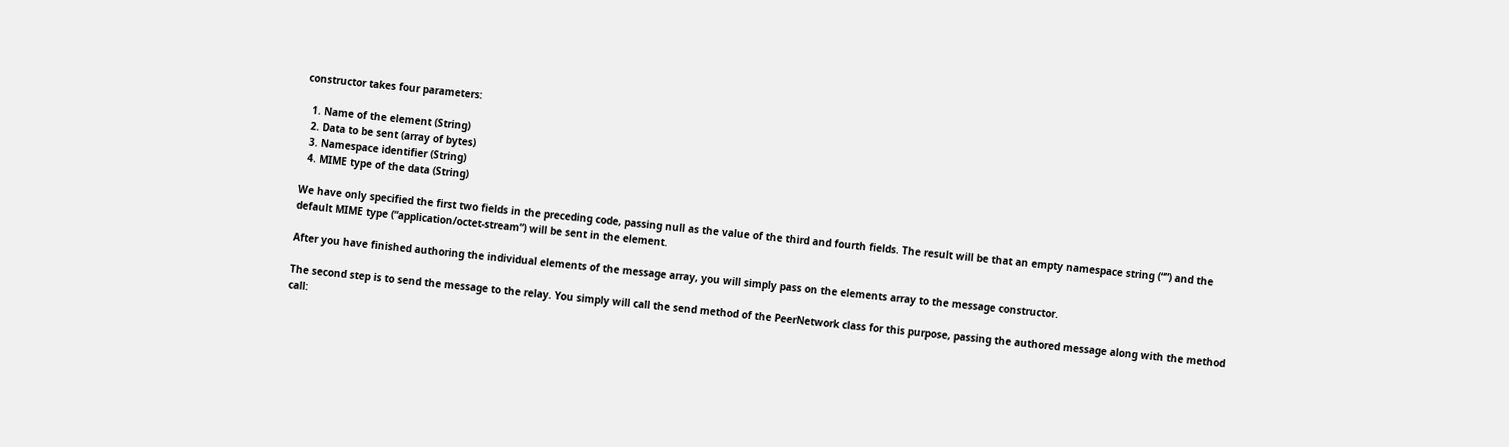constructor takes four parameters:

  1. Name of the element (String)
  2. Data to be sent (array of bytes)
  3. Namespace identifier (String)
  4. MIME type of the data (String)

We have only specified the first two fields in the preceding code, passing null as the value of the third and fourth fields. The result will be that an empty namespace string (“”) and the default MIME type (“application/octet-stream”) will be sent in the element.

After you have finished authoring the individual elements of the message array, you will simply pass on the elements array to the message constructor.

The second step is to send the message to the relay. You simply will call the send method of the PeerNetwork class for this purpose, passing the authored message along with the method call: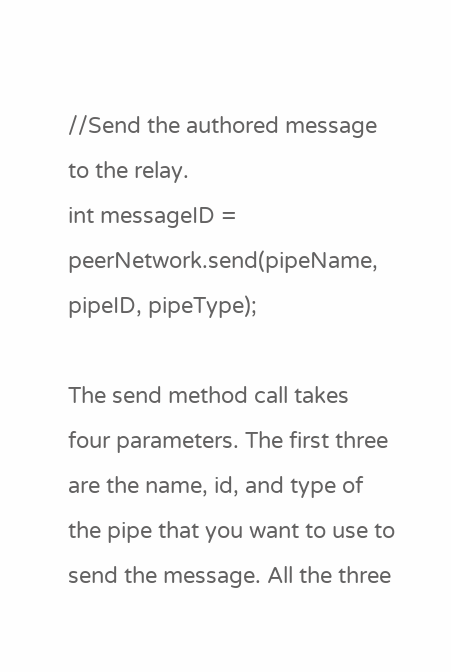//Send the authored message to the relay.
int messageID = peerNetwork.send(pipeName, pipeID, pipeType);

The send method call takes four parameters. The first three are the name, id, and type of the pipe that you want to use to send the message. All the three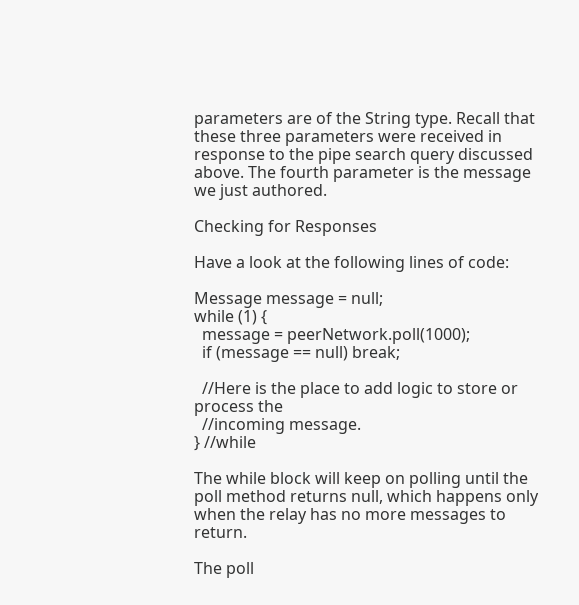parameters are of the String type. Recall that these three parameters were received in response to the pipe search query discussed above. The fourth parameter is the message we just authored.

Checking for Responses

Have a look at the following lines of code:

Message message = null;
while (1) {
  message = peerNetwork.poll(1000);
  if (message == null) break;

  //Here is the place to add logic to store or process the
  //incoming message.
} //while

The while block will keep on polling until the poll method returns null, which happens only when the relay has no more messages to return.

The poll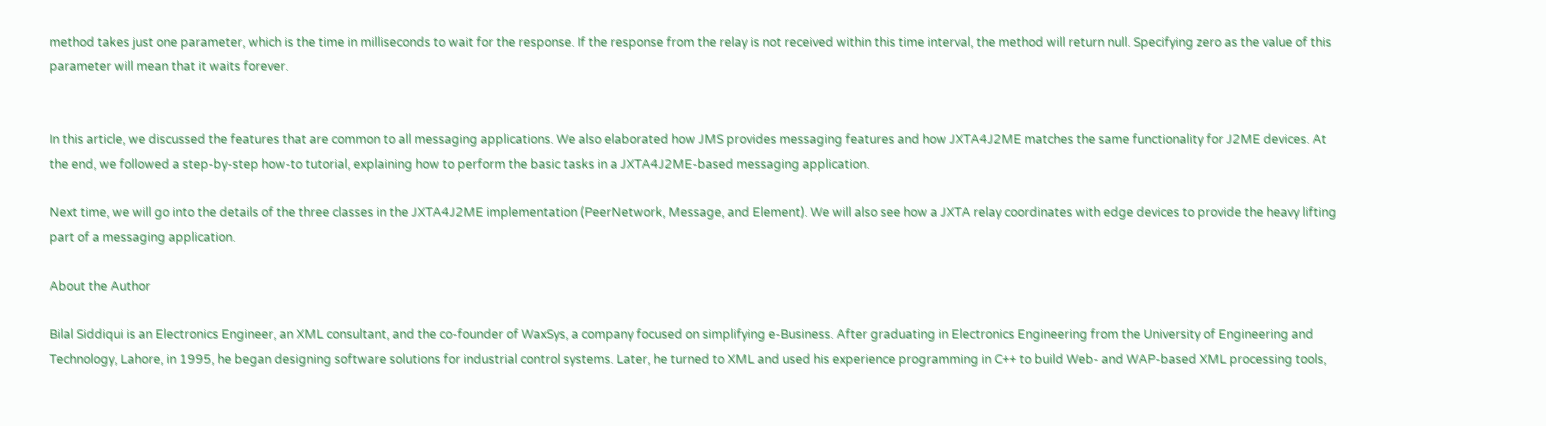method takes just one parameter, which is the time in milliseconds to wait for the response. If the response from the relay is not received within this time interval, the method will return null. Specifying zero as the value of this parameter will mean that it waits forever.


In this article, we discussed the features that are common to all messaging applications. We also elaborated how JMS provides messaging features and how JXTA4J2ME matches the same functionality for J2ME devices. At the end, we followed a step-by-step how-to tutorial, explaining how to perform the basic tasks in a JXTA4J2ME-based messaging application.

Next time, we will go into the details of the three classes in the JXTA4J2ME implementation (PeerNetwork, Message, and Element). We will also see how a JXTA relay coordinates with edge devices to provide the heavy lifting part of a messaging application.

About the Author

Bilal Siddiqui is an Electronics Engineer, an XML consultant, and the co-founder of WaxSys, a company focused on simplifying e-Business. After graduating in Electronics Engineering from the University of Engineering and Technology, Lahore, in 1995, he began designing software solutions for industrial control systems. Later, he turned to XML and used his experience programming in C++ to build Web- and WAP-based XML processing tools,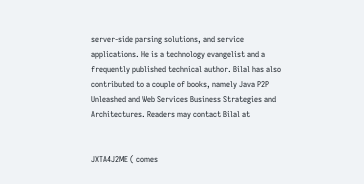server-side parsing solutions, and service applications. He is a technology evangelist and a frequently published technical author. Bilal has also contributed to a couple of books, namely Java P2P Unleashed and Web Services Business Strategies and Architectures. Readers may contact Bilal at


JXTA4J2ME ( comes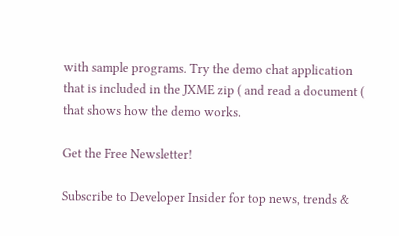with sample programs. Try the demo chat application that is included in the JXME zip ( and read a document ( that shows how the demo works.

Get the Free Newsletter!

Subscribe to Developer Insider for top news, trends &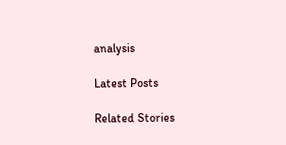analysis

Latest Posts

Related Stories